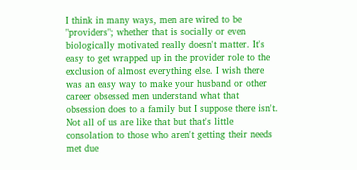I think in many ways, men are wired to be "providers"; whether that is socially or even biologically motivated really doesn't matter. It's easy to get wrapped up in the provider role to the exclusion of almost everything else. I wish there was an easy way to make your husband or other career obsessed men understand what that obsession does to a family but I suppose there isn't. Not all of us are like that but that's little consolation to those who aren't getting their needs met due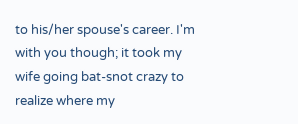to his/her spouse's career. I'm with you though; it took my wife going bat-snot crazy to realize where my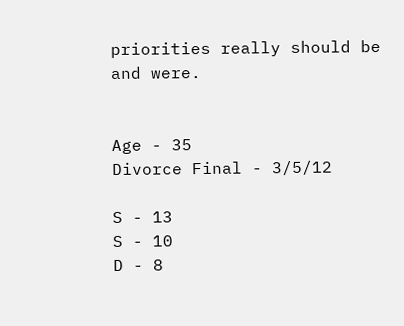priorities really should be and were.


Age - 35
Divorce Final - 3/5/12

S - 13
S - 10
D - 8